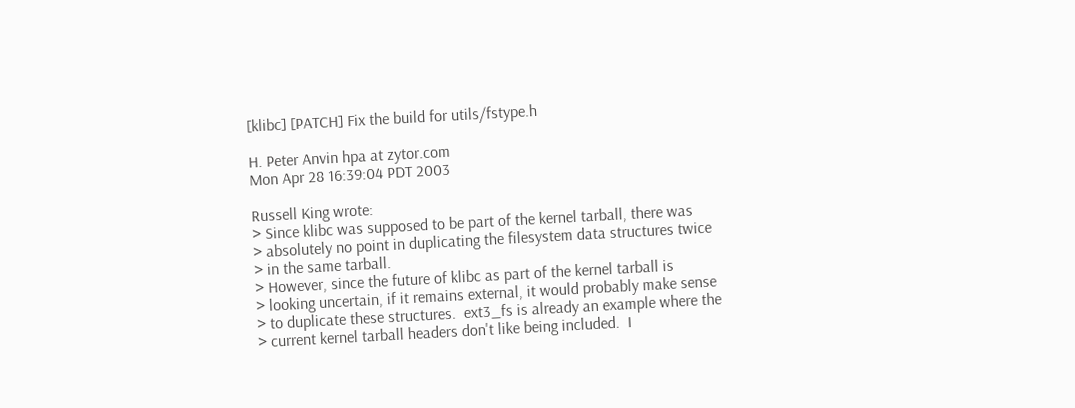[klibc] [PATCH] Fix the build for utils/fstype.h

H. Peter Anvin hpa at zytor.com
Mon Apr 28 16:39:04 PDT 2003

Russell King wrote:
> Since klibc was supposed to be part of the kernel tarball, there was
> absolutely no point in duplicating the filesystem data structures twice
> in the same tarball.
> However, since the future of klibc as part of the kernel tarball is
> looking uncertain, if it remains external, it would probably make sense
> to duplicate these structures.  ext3_fs is already an example where the
> current kernel tarball headers don't like being included.  I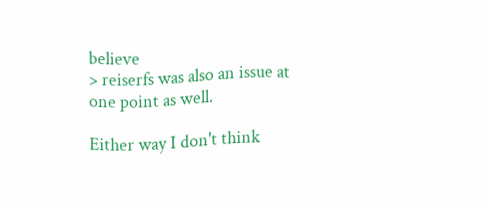believe
> reiserfs was also an issue at one point as well.

Either way I don't think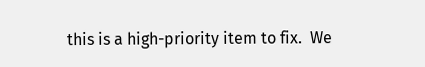this is a high-priority item to fix.  We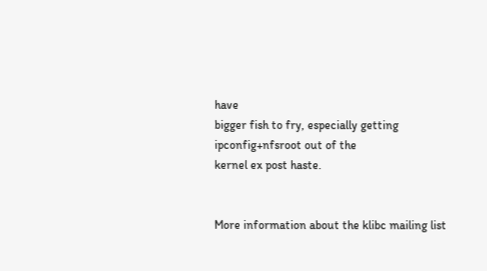have
bigger fish to fry, especially getting ipconfig+nfsroot out of the
kernel ex post haste.


More information about the klibc mailing list